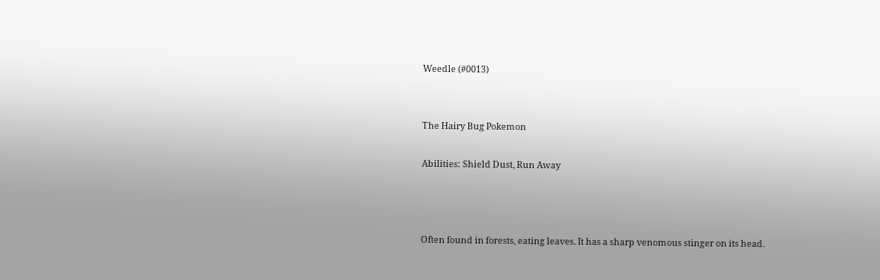Weedle (#0013)


The Hairy Bug Pokemon

Abilities: Shield Dust, Run Away



Often found in forests, eating leaves. It has a sharp venomous stinger on its head.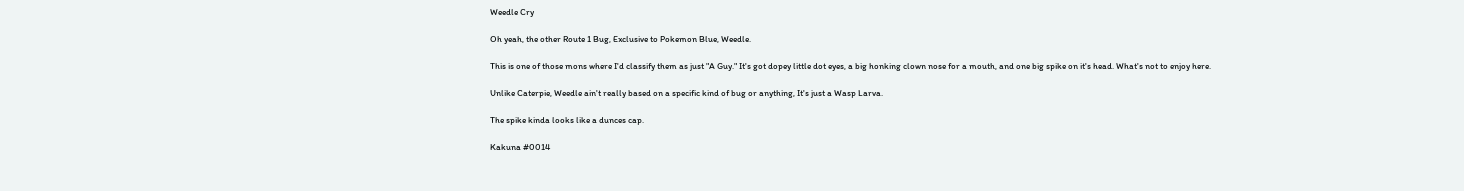Weedle Cry

Oh yeah, the other Route 1 Bug, Exclusive to Pokemon Blue, Weedle.

This is one of those mons where I'd classify them as just "A Guy." It's got dopey little dot eyes, a big honking clown nose for a mouth, and one big spike on it's head. What's not to enjoy here.

Unlike Caterpie, Weedle ain't really based on a specific kind of bug or anything, It's just a Wasp Larva.

The spike kinda looks like a dunces cap.

Kakuna #0014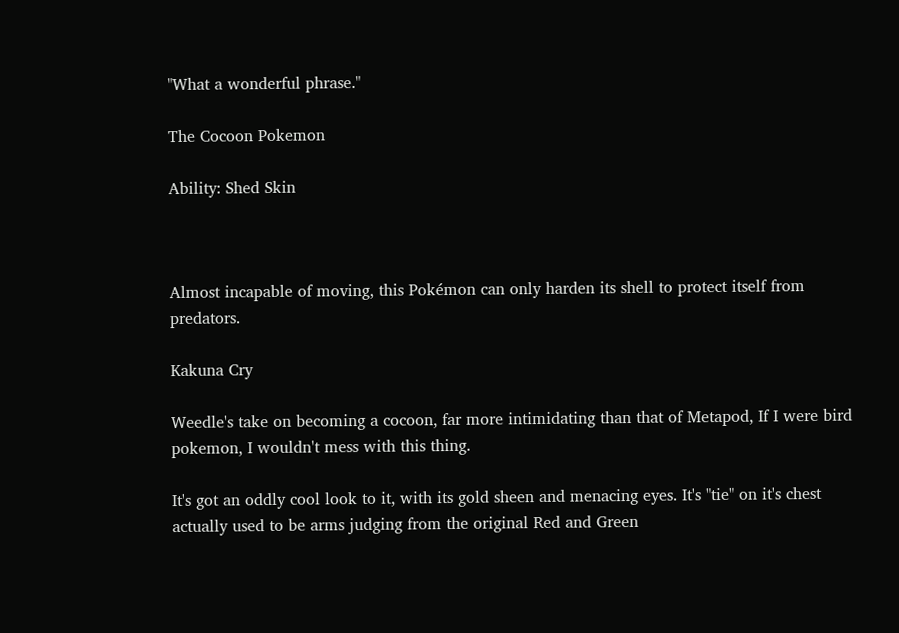"What a wonderful phrase."

The Cocoon Pokemon

Ability: Shed Skin



Almost incapable of moving, this Pokémon can only harden its shell to protect itself from predators.

Kakuna Cry

Weedle's take on becoming a cocoon, far more intimidating than that of Metapod, If I were bird pokemon, I wouldn't mess with this thing.

It's got an oddly cool look to it, with its gold sheen and menacing eyes. It's "tie" on it's chest actually used to be arms judging from the original Red and Green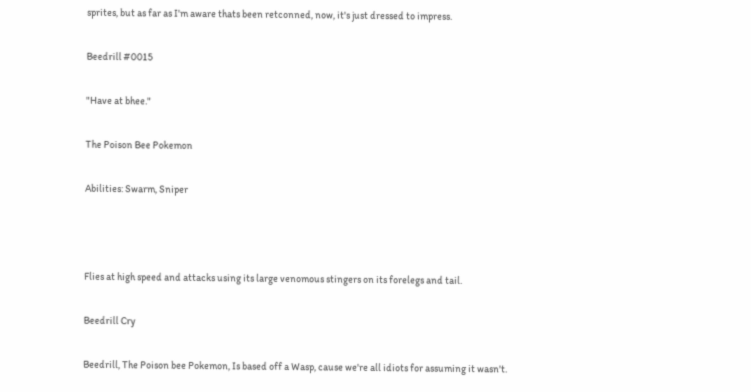sprites, but as far as I'm aware thats been retconned, now, it's just dressed to impress.

Beedrill #0015

"Have at bhee."

The Poison Bee Pokemon

Abilities: Swarm, Sniper



Flies at high speed and attacks using its large venomous stingers on its forelegs and tail.

Beedrill Cry

Beedrill, The Poison bee Pokemon, Is based off a Wasp, cause we're all idiots for assuming it wasn't.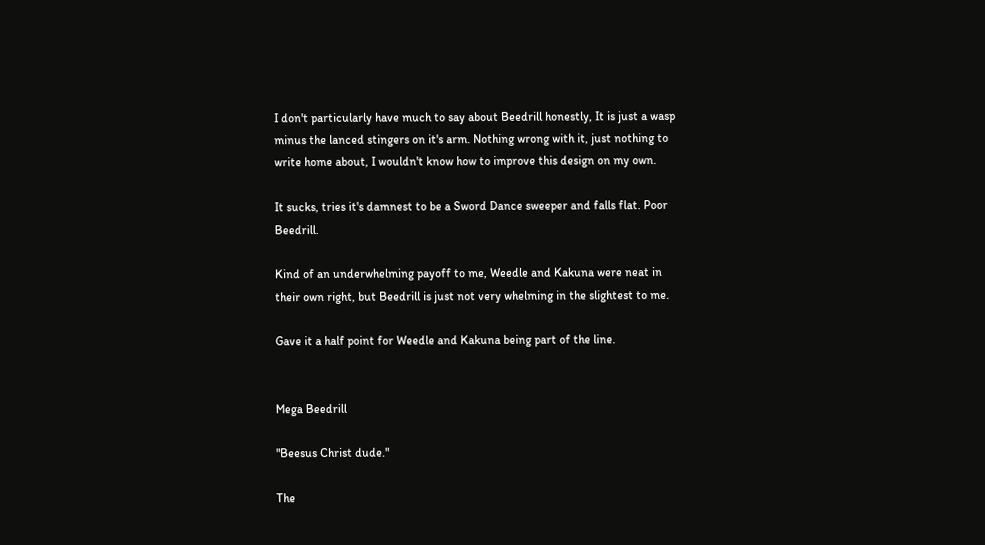I don't particularly have much to say about Beedrill honestly, It is just a wasp minus the lanced stingers on it's arm. Nothing wrong with it, just nothing to write home about, I wouldn't know how to improve this design on my own.

It sucks, tries it's damnest to be a Sword Dance sweeper and falls flat. Poor Beedrill.

Kind of an underwhelming payoff to me, Weedle and Kakuna were neat in their own right, but Beedrill is just not very whelming in the slightest to me.

Gave it a half point for Weedle and Kakuna being part of the line.


Mega Beedrill

"Beesus Christ dude."

The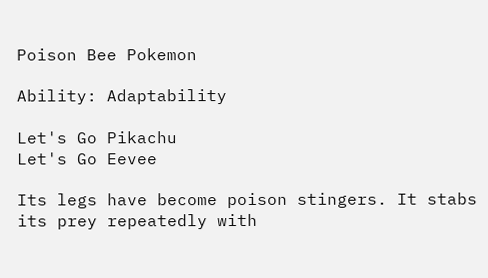Poison Bee Pokemon

Ability: Adaptability

Let's Go Pikachu
Let's Go Eevee

Its legs have become poison stingers. It stabs its prey repeatedly with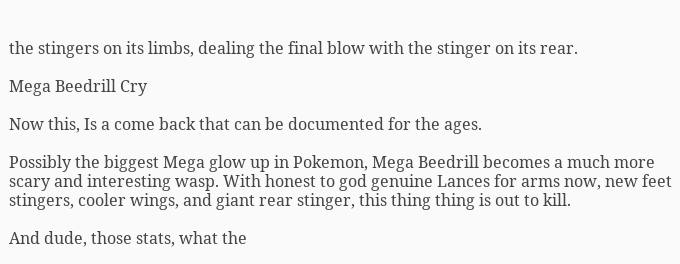the stingers on its limbs, dealing the final blow with the stinger on its rear.

Mega Beedrill Cry

Now this, Is a come back that can be documented for the ages.

Possibly the biggest Mega glow up in Pokemon, Mega Beedrill becomes a much more scary and interesting wasp. With honest to god genuine Lances for arms now, new feet stingers, cooler wings, and giant rear stinger, this thing thing is out to kill.

And dude, those stats, what the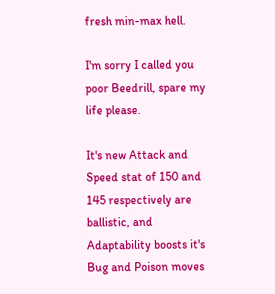fresh min-max hell.

I'm sorry I called you poor Beedrill, spare my life please.

It's new Attack and Speed stat of 150 and 145 respectively are ballistic, and Adaptability boosts it's Bug and Poison moves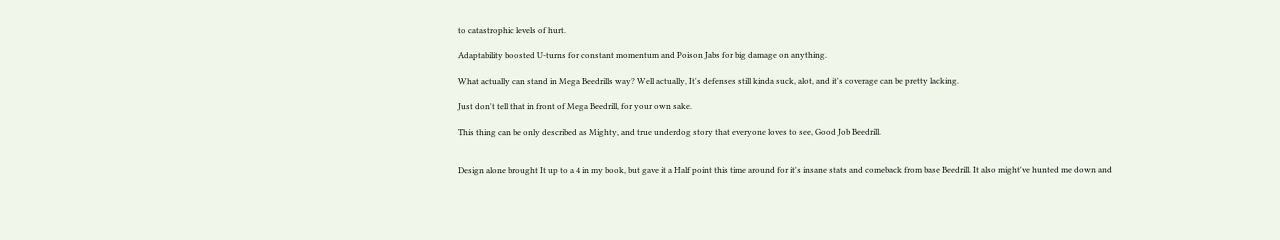to catastrophic levels of hurt.

Adaptability boosted U-turns for constant momentum and Poison Jabs for big damage on anything.

What actually can stand in Mega Beedrills way? Well actually, It's defenses still kinda suck, alot, and it's coverage can be pretty lacking.

Just don't tell that in front of Mega Beedrill, for your own sake.

This thing can be only described as Mighty, and true underdog story that everyone loves to see, Good Job Beedrill.


Design alone brought It up to a 4 in my book, but gave it a Half point this time around for it's insane stats and comeback from base Beedrill. It also might've hunted me down and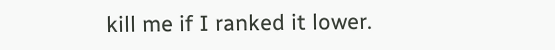kill me if I ranked it lower.